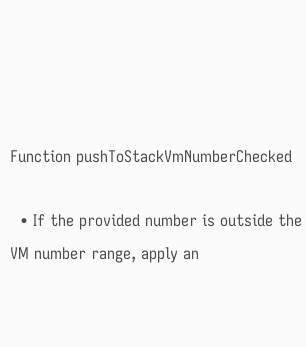Function pushToStackVmNumberChecked

  • If the provided number is outside the VM number range, apply an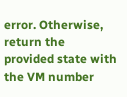error. Otherwise, return the provided state with the VM number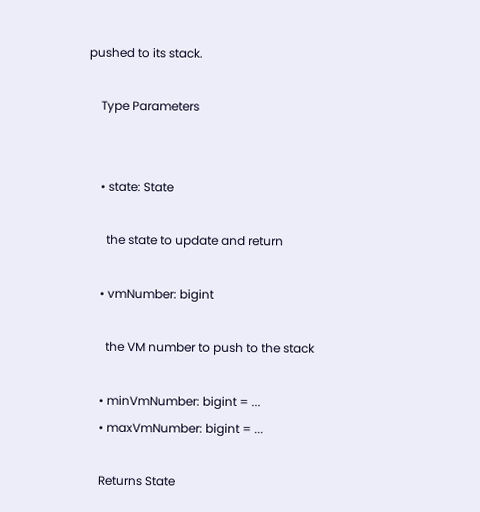pushed to its stack.

    Type Parameters


    • state: State

      the state to update and return

    • vmNumber: bigint

      the VM number to push to the stack

    • minVmNumber: bigint = ...
    • maxVmNumber: bigint = ...

    Returns State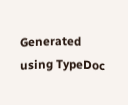Generated using TypeDoc